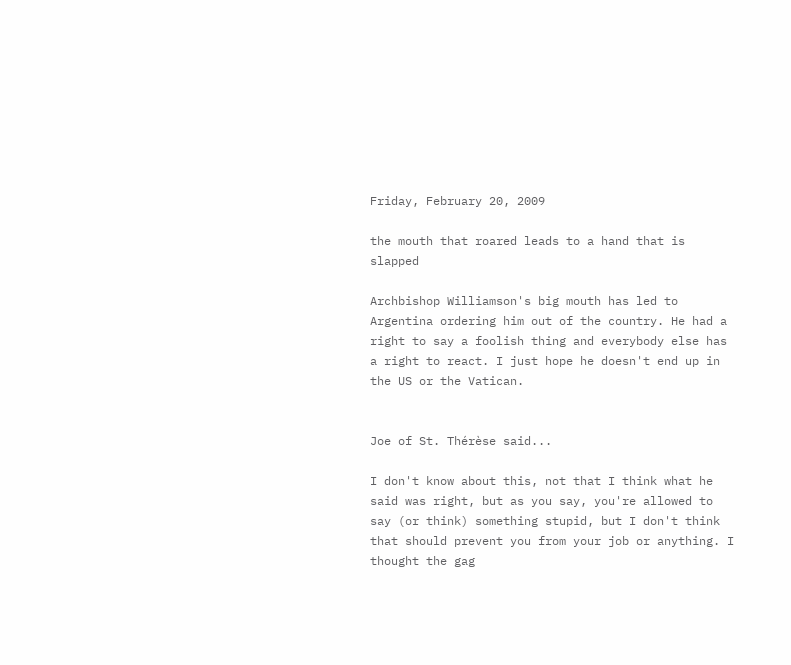Friday, February 20, 2009

the mouth that roared leads to a hand that is slapped

Archbishop Williamson's big mouth has led to Argentina ordering him out of the country. He had a right to say a foolish thing and everybody else has a right to react. I just hope he doesn't end up in the US or the Vatican.


Joe of St. Thérèse said...

I don't know about this, not that I think what he said was right, but as you say, you're allowed to say (or think) something stupid, but I don't think that should prevent you from your job or anything. I thought the gag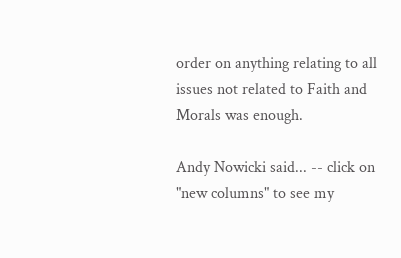order on anything relating to all issues not related to Faith and Morals was enough.

Andy Nowicki said... -- click on "new columns" to see my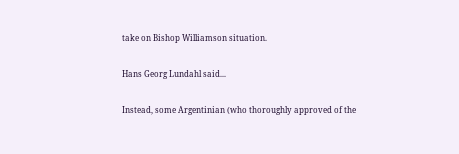take on Bishop Williamson situation.

Hans Georg Lundahl said...

Instead, some Argentinian (who thoroughly approved of the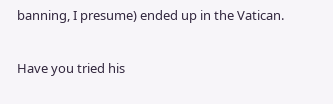banning, I presume) ended up in the Vatican.

Have you tried his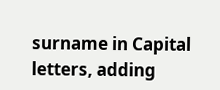surname in Capital letters, adding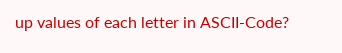up values of each letter in ASCII-Code?